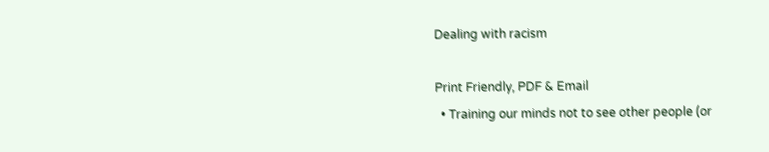Dealing with racism

Print Friendly, PDF & Email
  • Training our minds not to see other people (or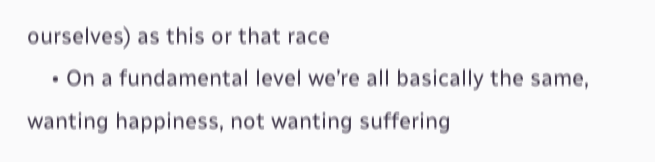ourselves) as this or that race
    • On a fundamental level we’re all basically the same, wanting happiness, not wanting suffering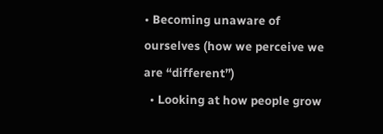• Becoming unaware of ourselves (how we perceive we are “different”)
  • Looking at how people grow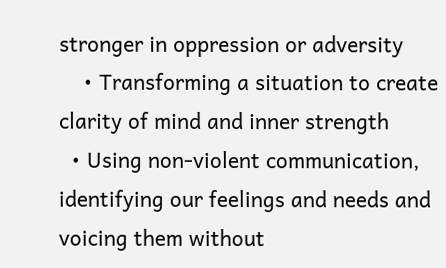stronger in oppression or adversity
    • Transforming a situation to create clarity of mind and inner strength
  • Using non-violent communication, identifying our feelings and needs and voicing them without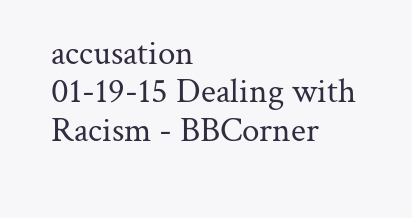accusation
01-19-15 Dealing with Racism - BBCorner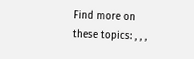Find more on these topics: , , ,